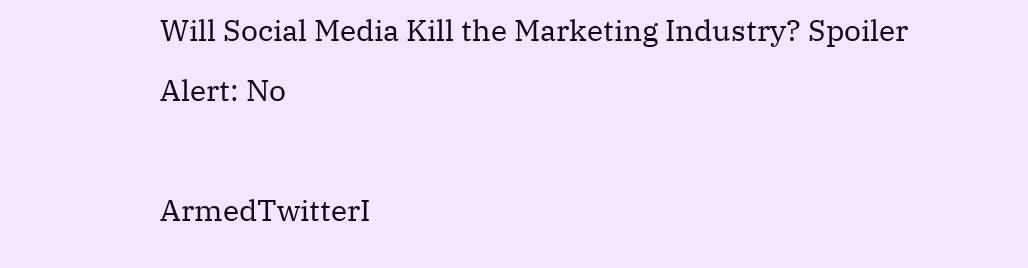Will Social Media Kill the Marketing Industry? Spoiler Alert: No

ArmedTwitterI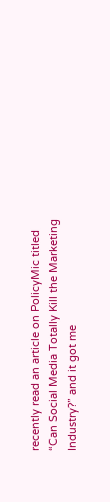recently read an article on PolicyMic titled “Can Social Media Totally Kill the Marketing Industry?” and it got me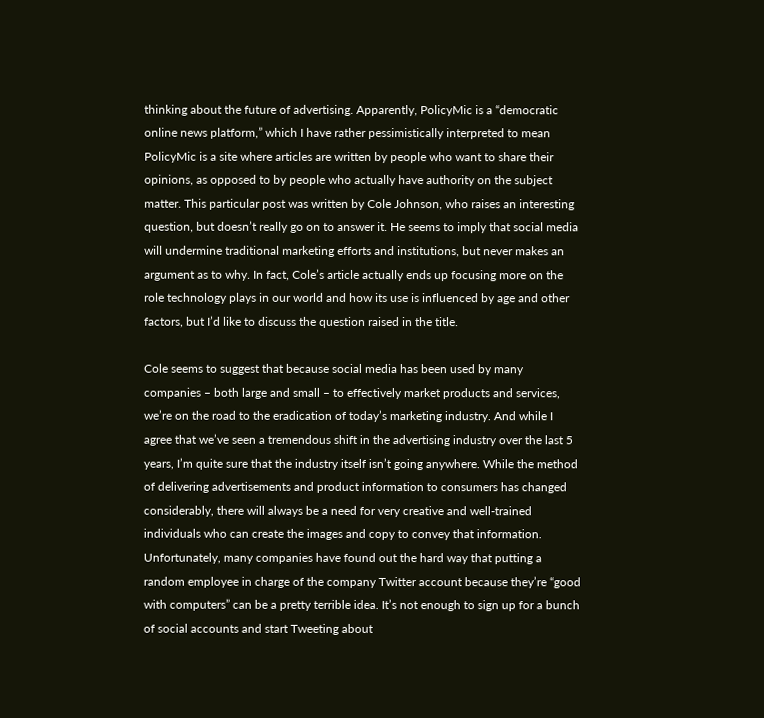thinking about the future of advertising. Apparently, PolicyMic is a “democratic online news platform,” which I have rather pessimistically interpreted to mean PolicyMic is a site where articles are written by people who want to share their opinions, as opposed to by people who actually have authority on the subject matter. This particular post was written by Cole Johnson, who raises an interesting question, but doesn’t really go on to answer it. He seems to imply that social media will undermine traditional marketing efforts and institutions, but never makes an argument as to why. In fact, Cole’s article actually ends up focusing more on the role technology plays in our world and how its use is influenced by age and other factors, but I’d like to discuss the question raised in the title.

Cole seems to suggest that because social media has been used by many companies – both large and small – to effectively market products and services, we’re on the road to the eradication of today’s marketing industry. And while I agree that we’ve seen a tremendous shift in the advertising industry over the last 5 years, I’m quite sure that the industry itself isn’t going anywhere. While the method of delivering advertisements and product information to consumers has changed considerably, there will always be a need for very creative and well-trained individuals who can create the images and copy to convey that information. Unfortunately, many companies have found out the hard way that putting a random employee in charge of the company Twitter account because they’re “good with computers” can be a pretty terrible idea. It’s not enough to sign up for a bunch of social accounts and start Tweeting about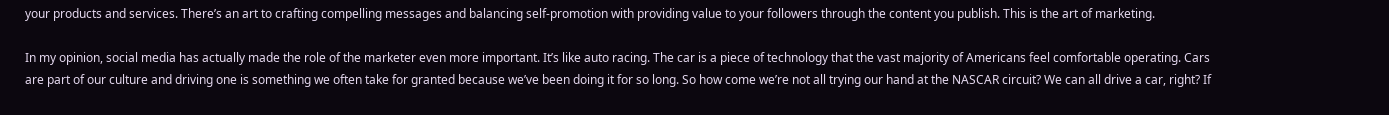your products and services. There’s an art to crafting compelling messages and balancing self-promotion with providing value to your followers through the content you publish. This is the art of marketing.

In my opinion, social media has actually made the role of the marketer even more important. It’s like auto racing. The car is a piece of technology that the vast majority of Americans feel comfortable operating. Cars are part of our culture and driving one is something we often take for granted because we’ve been doing it for so long. So how come we’re not all trying our hand at the NASCAR circuit? We can all drive a car, right? If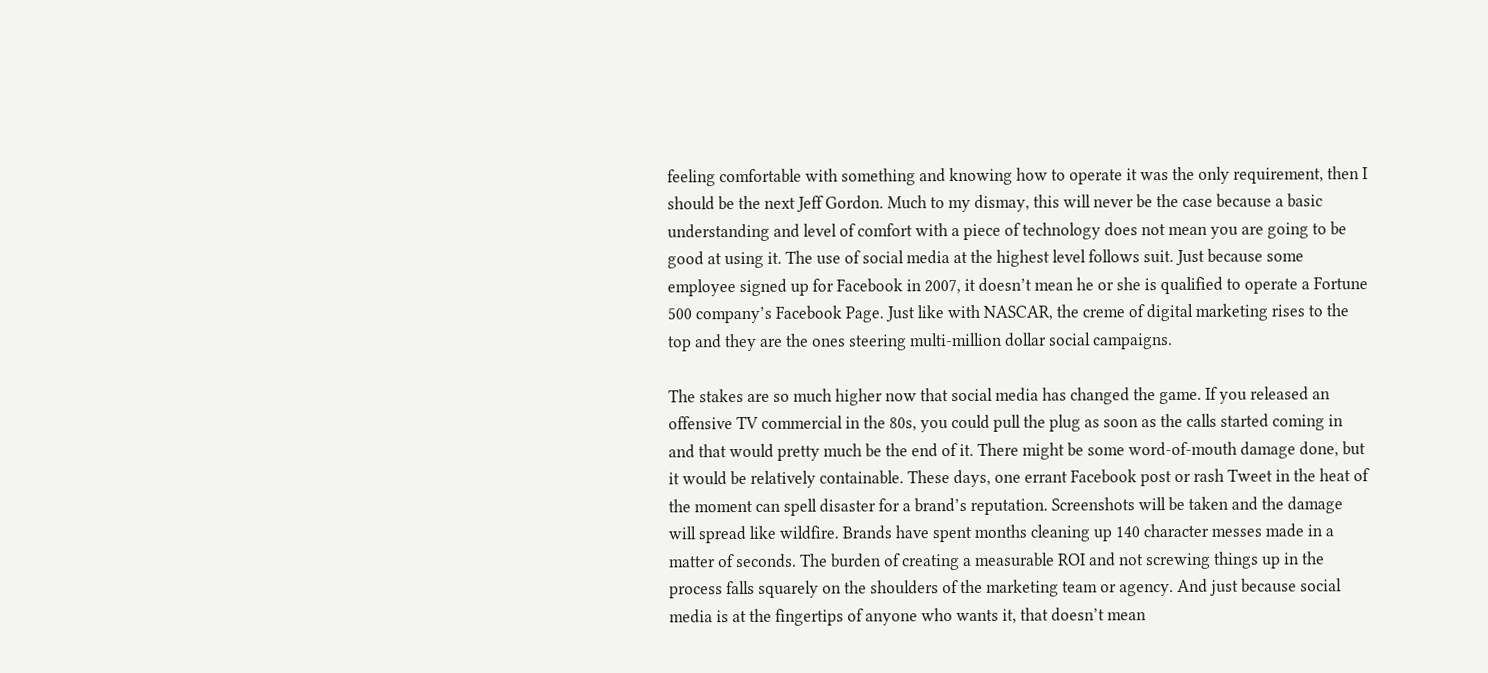feeling comfortable with something and knowing how to operate it was the only requirement, then I should be the next Jeff Gordon. Much to my dismay, this will never be the case because a basic understanding and level of comfort with a piece of technology does not mean you are going to be good at using it. The use of social media at the highest level follows suit. Just because some employee signed up for Facebook in 2007, it doesn’t mean he or she is qualified to operate a Fortune 500 company’s Facebook Page. Just like with NASCAR, the creme of digital marketing rises to the top and they are the ones steering multi-million dollar social campaigns.

The stakes are so much higher now that social media has changed the game. If you released an offensive TV commercial in the 80s, you could pull the plug as soon as the calls started coming in and that would pretty much be the end of it. There might be some word-of-mouth damage done, but it would be relatively containable. These days, one errant Facebook post or rash Tweet in the heat of the moment can spell disaster for a brand’s reputation. Screenshots will be taken and the damage will spread like wildfire. Brands have spent months cleaning up 140 character messes made in a matter of seconds. The burden of creating a measurable ROI and not screwing things up in the process falls squarely on the shoulders of the marketing team or agency. And just because social media is at the fingertips of anyone who wants it, that doesn’t mean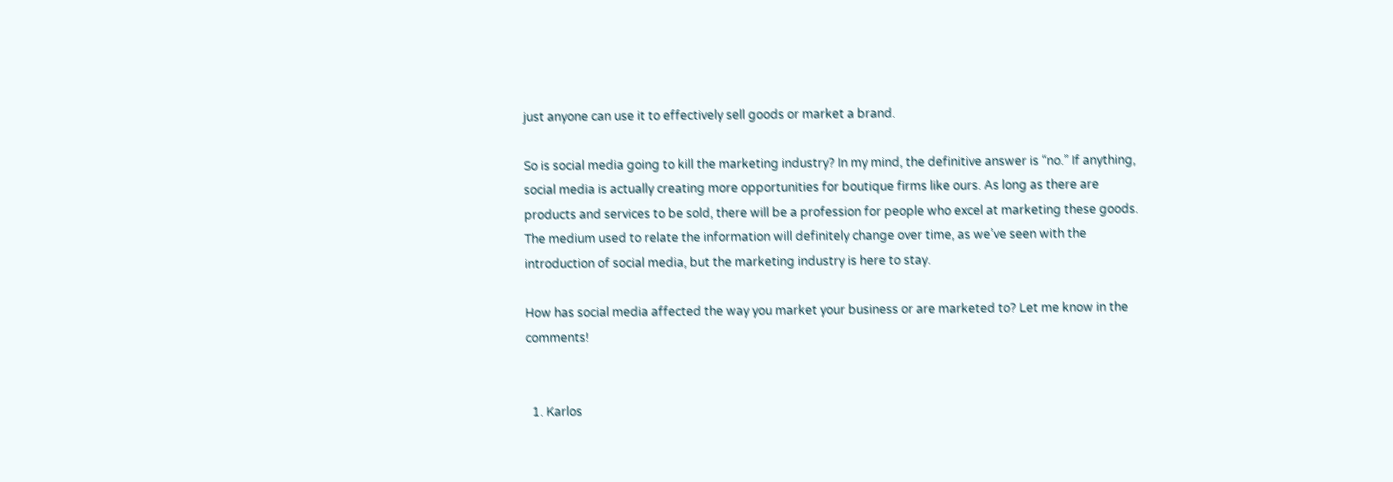just anyone can use it to effectively sell goods or market a brand.

So is social media going to kill the marketing industry? In my mind, the definitive answer is “no.” If anything, social media is actually creating more opportunities for boutique firms like ours. As long as there are products and services to be sold, there will be a profession for people who excel at marketing these goods. The medium used to relate the information will definitely change over time, as we’ve seen with the introduction of social media, but the marketing industry is here to stay.

How has social media affected the way you market your business or are marketed to? Let me know in the comments!


  1. Karlos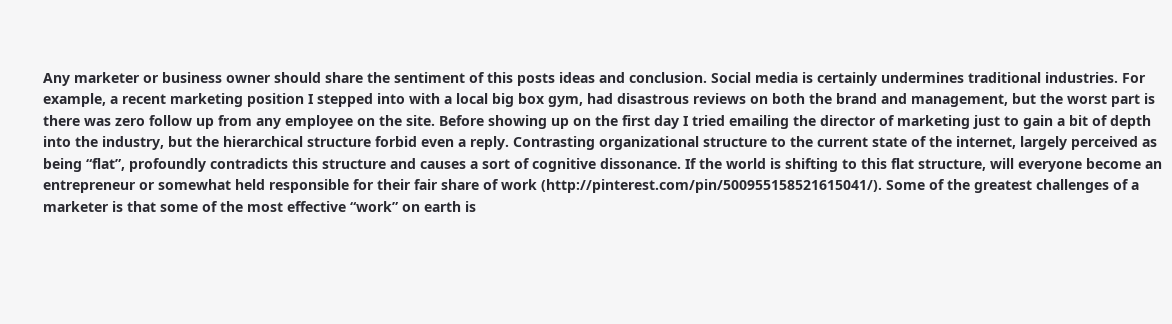Any marketer or business owner should share the sentiment of this posts ideas and conclusion. Social media is certainly undermines traditional industries. For example, a recent marketing position I stepped into with a local big box gym, had disastrous reviews on both the brand and management, but the worst part is there was zero follow up from any employee on the site. Before showing up on the first day I tried emailing the director of marketing just to gain a bit of depth into the industry, but the hierarchical structure forbid even a reply. Contrasting organizational structure to the current state of the internet, largely perceived as being “flat”, profoundly contradicts this structure and causes a sort of cognitive dissonance. If the world is shifting to this flat structure, will everyone become an entrepreneur or somewhat held responsible for their fair share of work (http://pinterest.com/pin/500955158521615041/). Some of the greatest challenges of a marketer is that some of the most effective “work” on earth is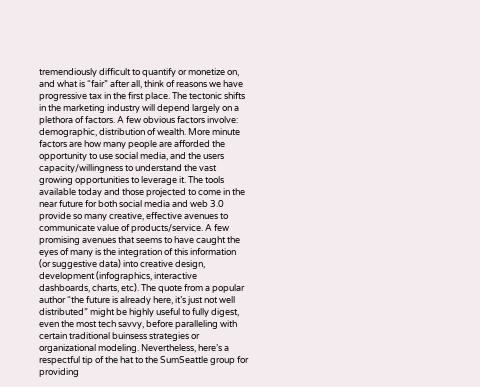tremendiously difficult to quantify or monetize on, and what is “fair” after all, think of reasons we have progressive tax in the first place. The tectonic shifts in the marketing industry will depend largely on a plethora of factors. A few obvious factors involve: demographic, distribution of wealth. More minute factors are how many people are afforded the opportunity to use social media, and the users capacity/willingness to understand the vast growing opportunities to leverage it. The tools available today and those projected to come in the near future for both social media and web 3.0 provide so many creative, effective avenues to communicate value of products/service. A few promising avenues that seems to have caught the eyes of many is the integration of this information (or suggestive data) into creative design, development (infographics, interactive dashboards, charts, etc). The quote from a popular author “the future is already here, it’s just not well distributed” might be highly useful to fully digest, even the most tech savvy, before paralleling with certain traditional buinsess strategies or organizational modeling. Nevertheless, here’s a respectful tip of the hat to the SumSeattle group for providing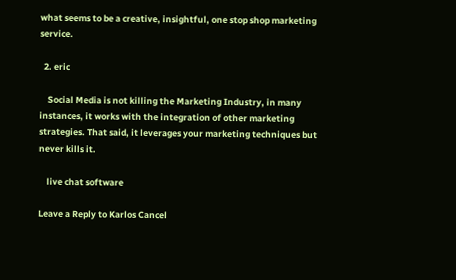what seems to be a creative, insightful, one stop shop marketing service.

  2. eric

    Social Media is not killing the Marketing Industry, in many instances, it works with the integration of other marketing strategies. That said, it leverages your marketing techniques but never kills it.

    live chat software

Leave a Reply to Karlos Cancel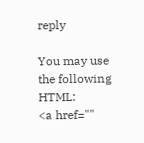reply

You may use the following HTML:
<a href=""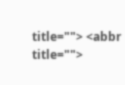title=""> <abbr title="">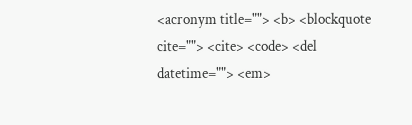<acronym title=""> <b> <blockquote cite=""> <cite> <code> <del datetime=""> <em>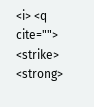<i> <q cite=""> <strike> <strong>